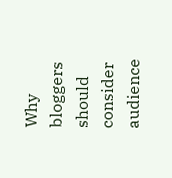Why bloggers should consider audience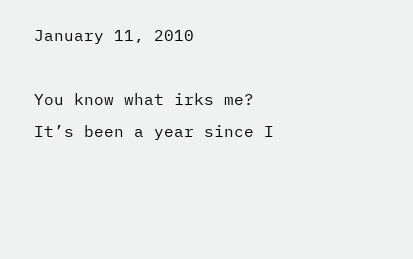January 11, 2010

You know what irks me? It’s been a year since I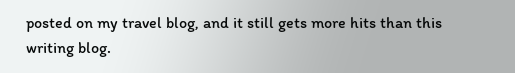posted on my travel blog, and it still gets more hits than this writing blog.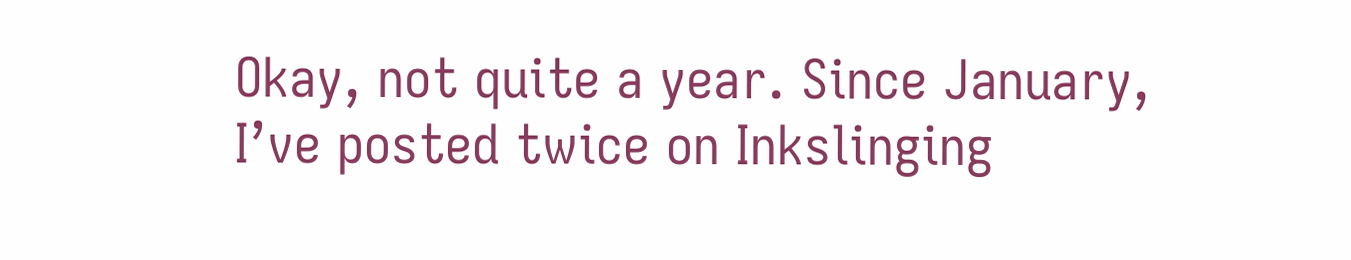Okay, not quite a year. Since January, I’ve posted twice on Inkslinging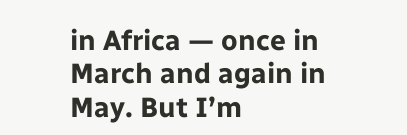in Africa — once in March and again in May. But I’m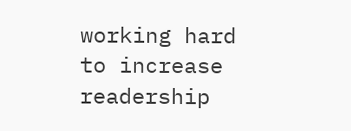working hard to increase readership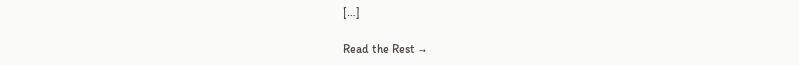[…]

Read the Rest →